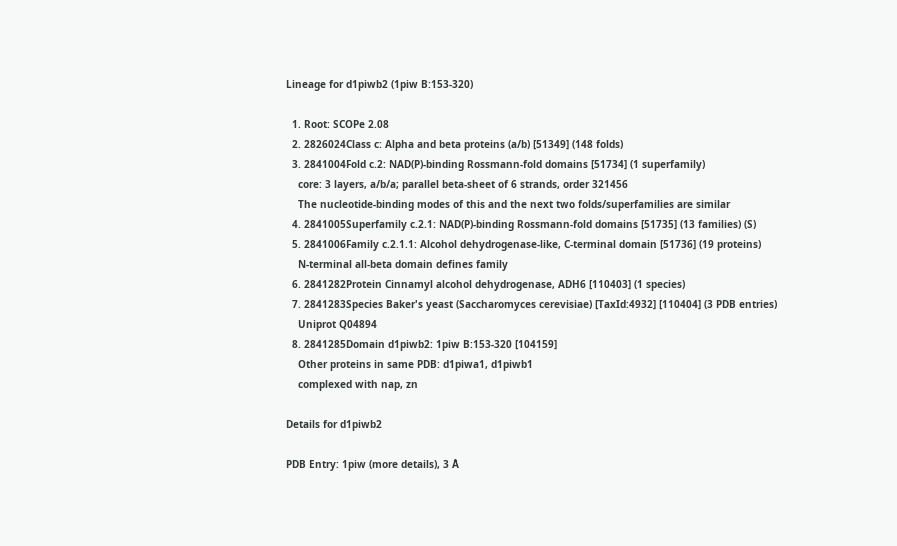Lineage for d1piwb2 (1piw B:153-320)

  1. Root: SCOPe 2.08
  2. 2826024Class c: Alpha and beta proteins (a/b) [51349] (148 folds)
  3. 2841004Fold c.2: NAD(P)-binding Rossmann-fold domains [51734] (1 superfamily)
    core: 3 layers, a/b/a; parallel beta-sheet of 6 strands, order 321456
    The nucleotide-binding modes of this and the next two folds/superfamilies are similar
  4. 2841005Superfamily c.2.1: NAD(P)-binding Rossmann-fold domains [51735] (13 families) (S)
  5. 2841006Family c.2.1.1: Alcohol dehydrogenase-like, C-terminal domain [51736] (19 proteins)
    N-terminal all-beta domain defines family
  6. 2841282Protein Cinnamyl alcohol dehydrogenase, ADH6 [110403] (1 species)
  7. 2841283Species Baker's yeast (Saccharomyces cerevisiae) [TaxId:4932] [110404] (3 PDB entries)
    Uniprot Q04894
  8. 2841285Domain d1piwb2: 1piw B:153-320 [104159]
    Other proteins in same PDB: d1piwa1, d1piwb1
    complexed with nap, zn

Details for d1piwb2

PDB Entry: 1piw (more details), 3 Å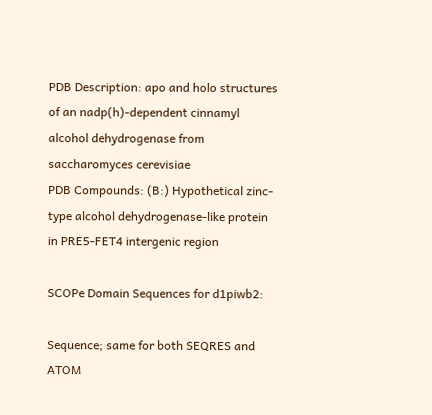PDB Description: apo and holo structures of an nadp(h)-dependent cinnamyl alcohol dehydrogenase from saccharomyces cerevisiae
PDB Compounds: (B:) Hypothetical zinc-type alcohol dehydrogenase-like protein in PRE5-FET4 intergenic region

SCOPe Domain Sequences for d1piwb2:

Sequence; same for both SEQRES and ATOM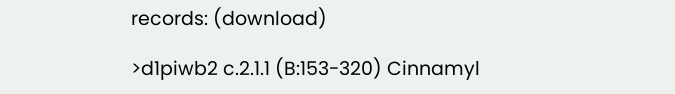records: (download)

>d1piwb2 c.2.1.1 (B:153-320) Cinnamyl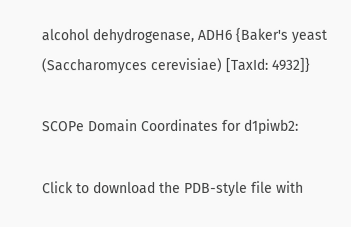alcohol dehydrogenase, ADH6 {Baker's yeast (Saccharomyces cerevisiae) [TaxId: 4932]}

SCOPe Domain Coordinates for d1piwb2:

Click to download the PDB-style file with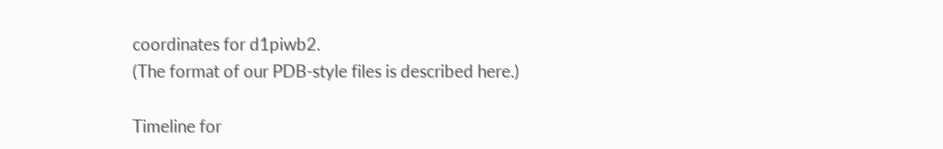coordinates for d1piwb2.
(The format of our PDB-style files is described here.)

Timeline for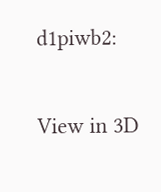d1piwb2:

View in 3D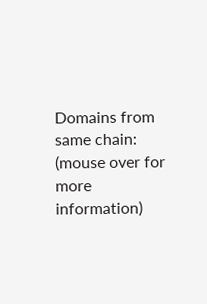Domains from same chain:
(mouse over for more information)